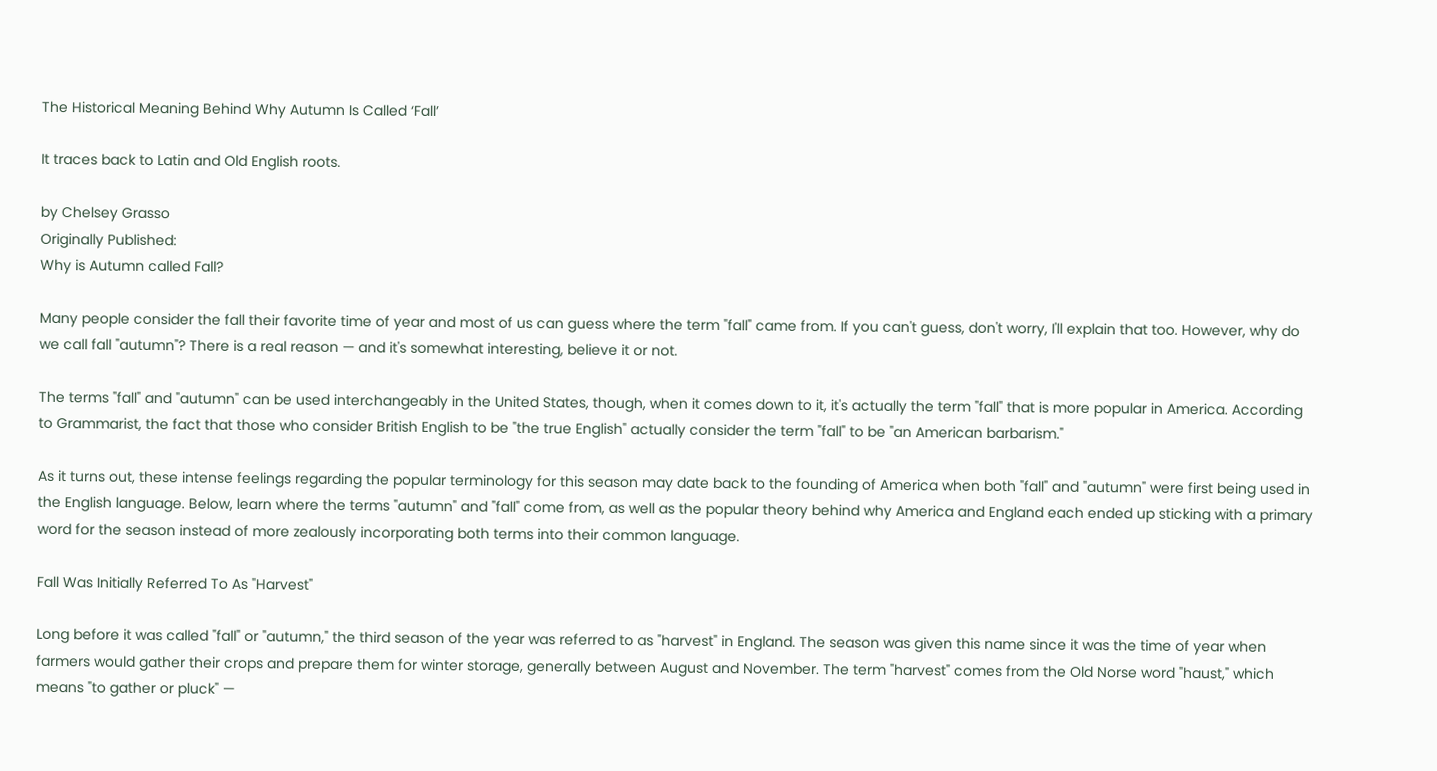The Historical Meaning Behind Why Autumn Is Called ‘Fall’

It traces back to Latin and Old English roots.

by Chelsey Grasso
Originally Published:
Why is Autumn called Fall?

Many people consider the fall their favorite time of year and most of us can guess where the term "fall" came from. If you can't guess, don't worry, I'll explain that too. However, why do we call fall "autumn"? There is a real reason — and it's somewhat interesting, believe it or not.

The terms "fall" and "autumn" can be used interchangeably in the United States, though, when it comes down to it, it's actually the term "fall" that is more popular in America. According to Grammarist, the fact that those who consider British English to be "the true English" actually consider the term "fall" to be "an American barbarism."

As it turns out, these intense feelings regarding the popular terminology for this season may date back to the founding of America when both "fall" and "autumn" were first being used in the English language. Below, learn where the terms "autumn" and "fall" come from, as well as the popular theory behind why America and England each ended up sticking with a primary word for the season instead of more zealously incorporating both terms into their common language.

Fall Was Initially Referred To As "Harvest"

Long before it was called "fall" or "autumn," the third season of the year was referred to as "harvest" in England. The season was given this name since it was the time of year when farmers would gather their crops and prepare them for winter storage, generally between August and November. The term "harvest" comes from the Old Norse word "haust," which means "to gather or pluck" —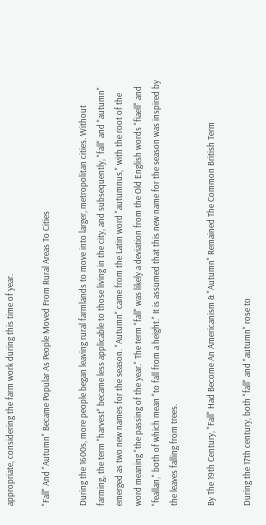appropriate, considering the farm work during this time of year.

"Fall" And "Autumn" Became Popular As People Moved From Rural Areas To Cities

During the 1600s, more people began leaving rural farmlands to move into larger, metropolitan cities. Without farming, the term "harvest" became less applicable to those living in the city, and subsequently, "fall" and "autumn" emerged as two new names for the season. "Autumn" came from the Latin word "autumnus," with the root of the word meaning "the passing of the year." The term "fall" was likely a deviation from the Old English words "fiaell" and "feallan," both of which mean "to fall from a height." It is assumed that this new name for the season was inspired by the leaves falling from trees.

By The 19th Century, "Fall" Had Become An Americanism & "Autumn" Remained The Common British Term

During the 17th century, both "fall" and "autumn" rose to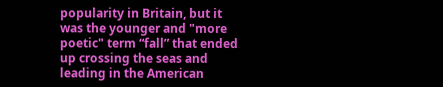popularity in Britain, but it was the younger and "more poetic" term “fall” that ended up crossing the seas and leading in the American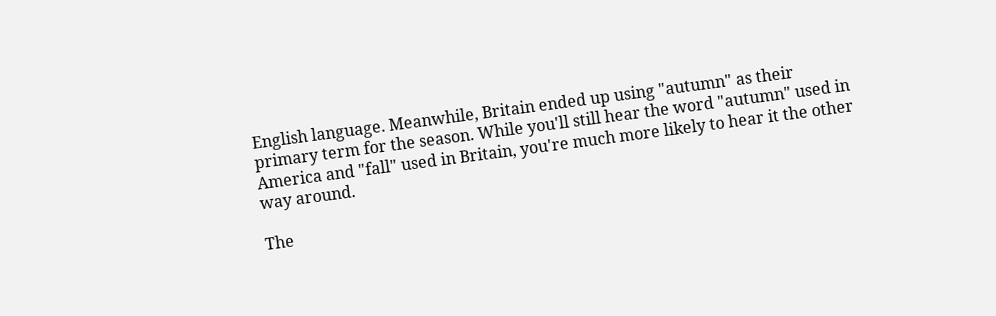English language. Meanwhile, Britain ended up using "autumn" as their primary term for the season. While you'll still hear the word "autumn" used in America and "fall" used in Britain, you're much more likely to hear it the other way around.

The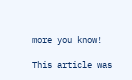more you know!

This article was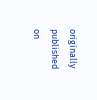originally published on